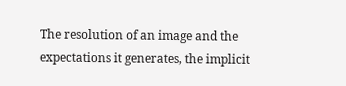The resolution of an image and the expectations it generates, the implicit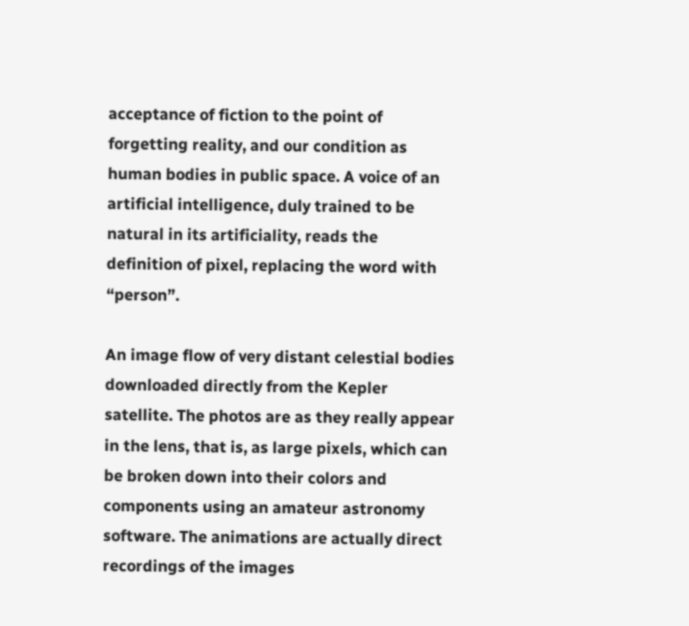acceptance of fiction to the point of forgetting reality, and our condition as human bodies in public space. A voice of an artificial intelligence, duly trained to be natural in its artificiality, reads the definition of pixel, replacing the word with “person”.

An image flow of very distant celestial bodies downloaded directly from the Kepler satellite. The photos are as they really appear in the lens, that is, as large pixels, which can be broken down into their colors and components using an amateur astronomy software. The animations are actually direct recordings of the images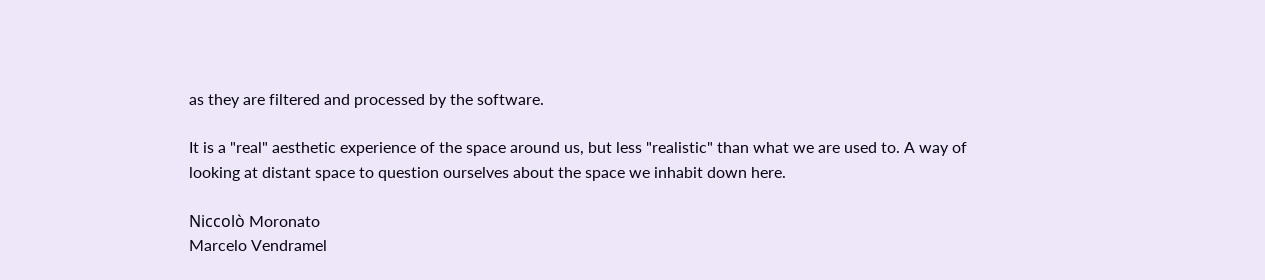as they are filtered and processed by the software.

It is a "real" aesthetic experience of the space around us, but less "realistic" than what we are used to. A way of looking at distant space to question ourselves about the space we inhabit down here.

Niccolò Moronato
Marcelo Vendramel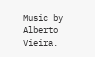Music by Alberto Vieira.